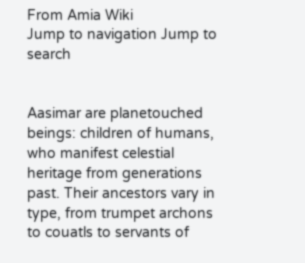From Amia Wiki
Jump to navigation Jump to search


Aasimar are planetouched beings: children of humans, who manifest celestial heritage from generations past. Their ancestors vary in type, from trumpet archons to couatls to servants of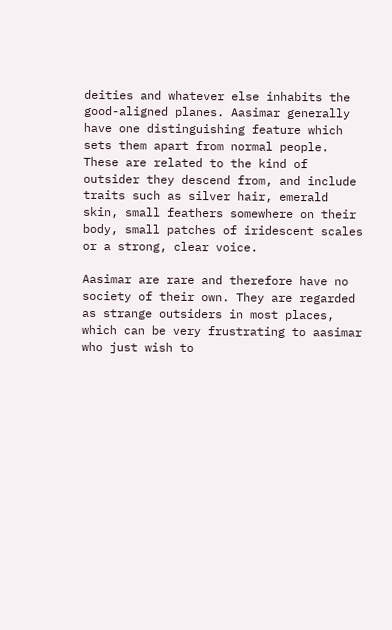deities and whatever else inhabits the good-aligned planes. Aasimar generally have one distinguishing feature which sets them apart from normal people. These are related to the kind of outsider they descend from, and include traits such as silver hair, emerald skin, small feathers somewhere on their body, small patches of iridescent scales or a strong, clear voice.

Aasimar are rare and therefore have no society of their own. They are regarded as strange outsiders in most places, which can be very frustrating to aasimar who just wish to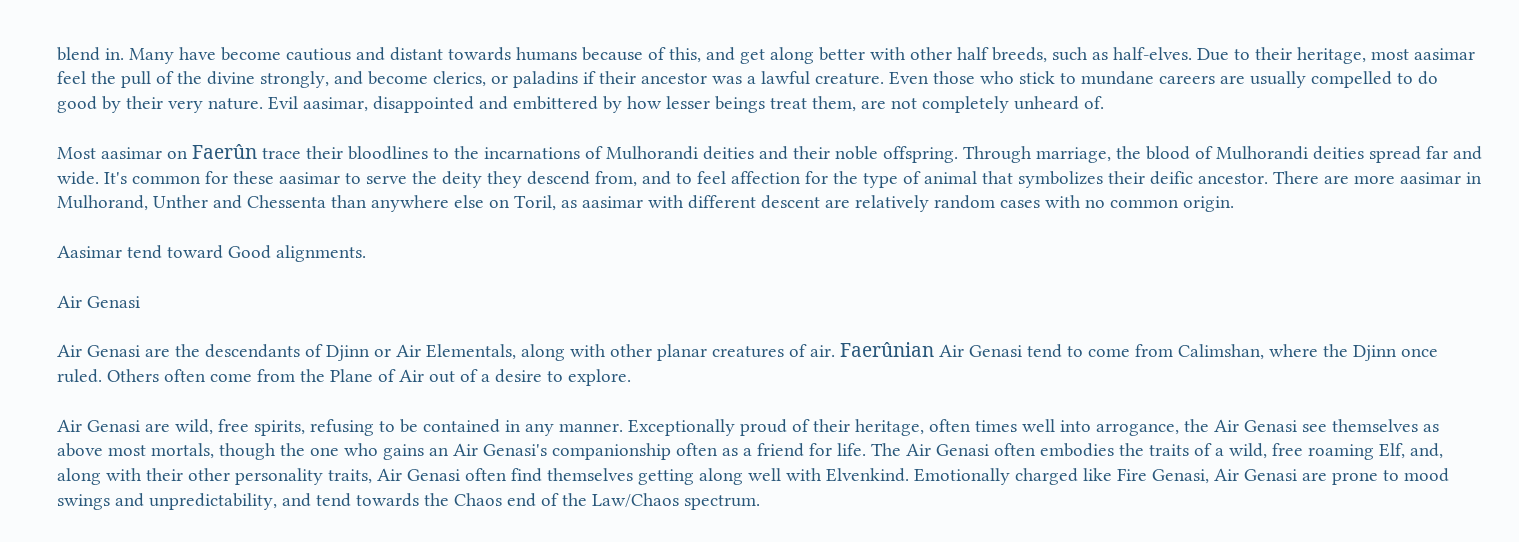blend in. Many have become cautious and distant towards humans because of this, and get along better with other half breeds, such as half-elves. Due to their heritage, most aasimar feel the pull of the divine strongly, and become clerics, or paladins if their ancestor was a lawful creature. Even those who stick to mundane careers are usually compelled to do good by their very nature. Evil aasimar, disappointed and embittered by how lesser beings treat them, are not completely unheard of.

Most aasimar on Faerûn trace their bloodlines to the incarnations of Mulhorandi deities and their noble offspring. Through marriage, the blood of Mulhorandi deities spread far and wide. It's common for these aasimar to serve the deity they descend from, and to feel affection for the type of animal that symbolizes their deific ancestor. There are more aasimar in Mulhorand, Unther and Chessenta than anywhere else on Toril, as aasimar with different descent are relatively random cases with no common origin.

Aasimar tend toward Good alignments.

Air Genasi

Air Genasi are the descendants of Djinn or Air Elementals, along with other planar creatures of air. Faerûnian Air Genasi tend to come from Calimshan, where the Djinn once ruled. Others often come from the Plane of Air out of a desire to explore.

Air Genasi are wild, free spirits, refusing to be contained in any manner. Exceptionally proud of their heritage, often times well into arrogance, the Air Genasi see themselves as above most mortals, though the one who gains an Air Genasi's companionship often as a friend for life. The Air Genasi often embodies the traits of a wild, free roaming Elf, and, along with their other personality traits, Air Genasi often find themselves getting along well with Elvenkind. Emotionally charged like Fire Genasi, Air Genasi are prone to mood swings and unpredictability, and tend towards the Chaos end of the Law/Chaos spectrum.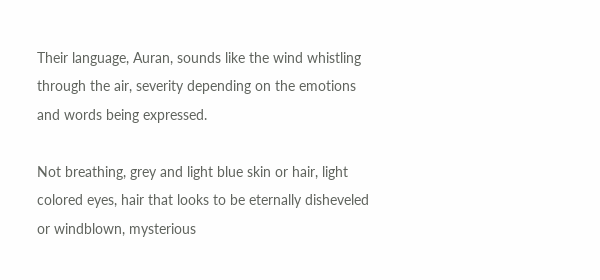Their language, Auran, sounds like the wind whistling through the air, severity depending on the emotions and words being expressed.

Not breathing, grey and light blue skin or hair, light colored eyes, hair that looks to be eternally disheveled or windblown, mysterious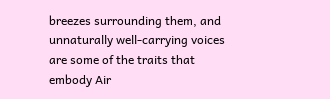breezes surrounding them, and unnaturally well-carrying voices are some of the traits that embody Air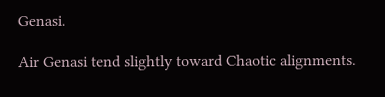Genasi.

Air Genasi tend slightly toward Chaotic alignments.